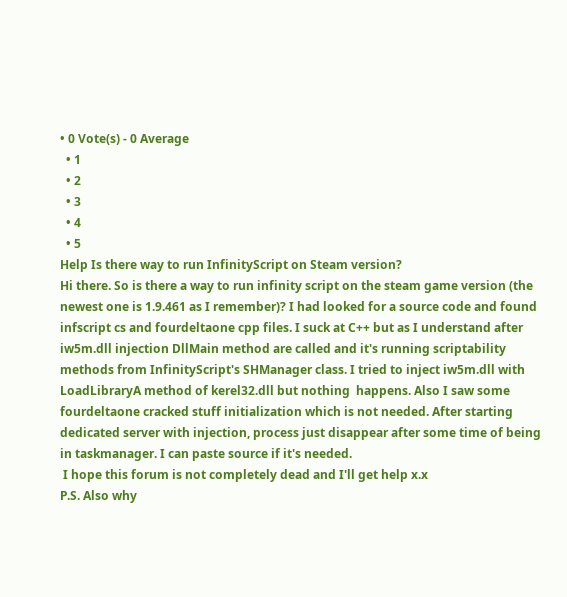• 0 Vote(s) - 0 Average
  • 1
  • 2
  • 3
  • 4
  • 5
Help Is there way to run InfinityScript on Steam version?
Hi there. So is there a way to run infinity script on the steam game version (the newest one is 1.9.461 as I remember)? I had looked for a source code and found infscript cs and fourdeltaone cpp files. I suck at C++ but as I understand after iw5m.dll injection DllMain method are called and it's running scriptability methods from InfinityScript's SHManager class. I tried to inject iw5m.dll with LoadLibraryA method of kerel32.dll but nothing  happens. Also I saw some fourdeltaone cracked stuff initialization which is not needed. After starting dedicated server with injection, process just disappear after some time of being in taskmanager. I can paste source if it's needed.
 I hope this forum is not completely dead and I'll get help x.x
P.S. Also why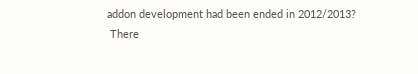addon development had been ended in 2012/2013?
 There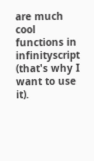are much cool functions in infinityscript (that's why I want to use it).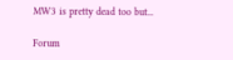MW3 is pretty dead too but...

Forum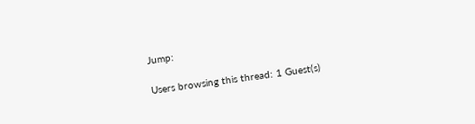Jump:

Users browsing this thread: 1 Guest(s)